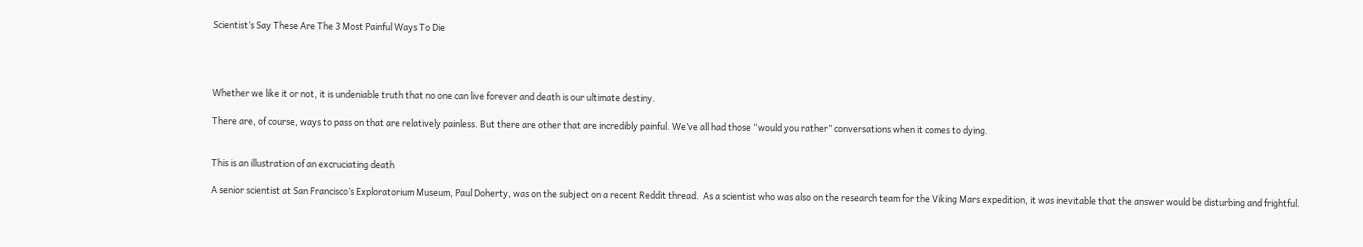Scientist’s Say These Are The 3 Most Painful Ways To Die




Whether we like it or not, it is undeniable truth that no one can live forever and death is our ultimate destiny.

There are, of course, ways to pass on that are relatively painless. But there are other that are incredibly painful. We’ve all had those “would you rather” conversations when it comes to dying.


This is an illustration of an excruciating death

A senior scientist at San Francisco’s Exploratorium Museum, Paul Doherty, was on the subject on a recent Reddit thread.  As a scientist who was also on the research team for the Viking Mars expedition, it was inevitable that the answer would be disturbing and frightful.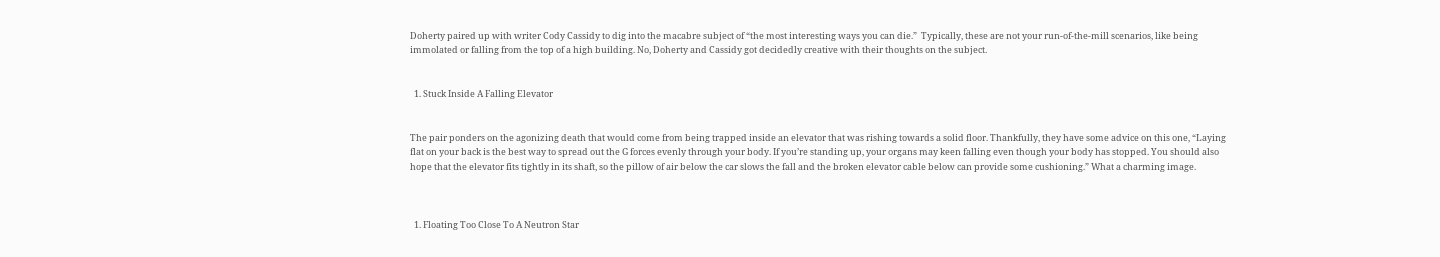Doherty paired up with writer Cody Cassidy to dig into the macabre subject of “the most interesting ways you can die.”  Typically, these are not your run-of-the-mill scenarios, like being immolated or falling from the top of a high building. No, Doherty and Cassidy got decidedly creative with their thoughts on the subject.


  1. Stuck Inside A Falling Elevator


The pair ponders on the agonizing death that would come from being trapped inside an elevator that was rishing towards a solid floor. Thankfully, they have some advice on this one, “Laying flat on your back is the best way to spread out the G forces evenly through your body. If you’re standing up, your organs may keen falling even though your body has stopped. You should also hope that the elevator fits tightly in its shaft, so the pillow of air below the car slows the fall and the broken elevator cable below can provide some cushioning.” What a charming image.



  1. Floating Too Close To A Neutron Star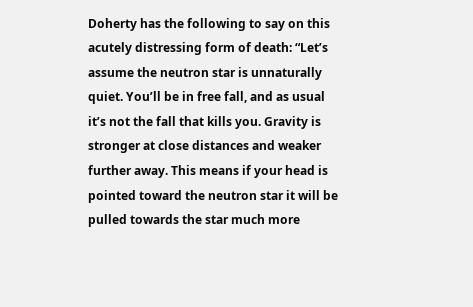Doherty has the following to say on this acutely distressing form of death: “Let’s assume the neutron star is unnaturally quiet. You’ll be in free fall, and as usual it’s not the fall that kills you. Gravity is stronger at close distances and weaker further away. This means if your head is pointed toward the neutron star it will be pulled towards the star much more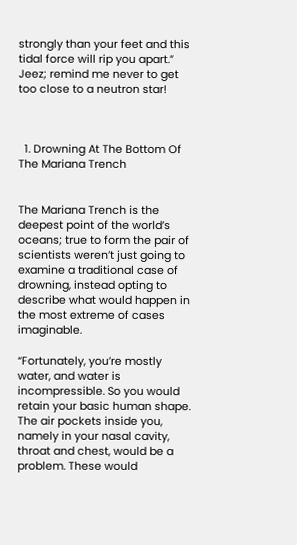strongly than your feet and this tidal force will rip you apart.” Jeez; remind me never to get too close to a neutron star!



  1. Drowning At The Bottom Of The Mariana Trench


The Mariana Trench is the deepest point of the world’s oceans; true to form the pair of scientists weren’t just going to examine a traditional case of drowning, instead opting to describe what would happen in the most extreme of cases imaginable.

“Fortunately, you’re mostly water, and water is incompressible. So you would retain your basic human shape. The air pockets inside you, namely in your nasal cavity, throat and chest, would be a problem. These would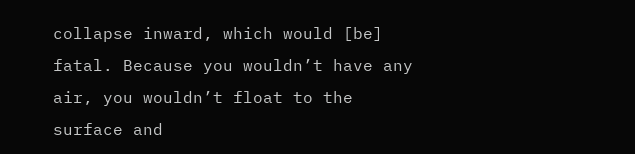collapse inward, which would [be] fatal. Because you wouldn’t have any air, you wouldn’t float to the surface and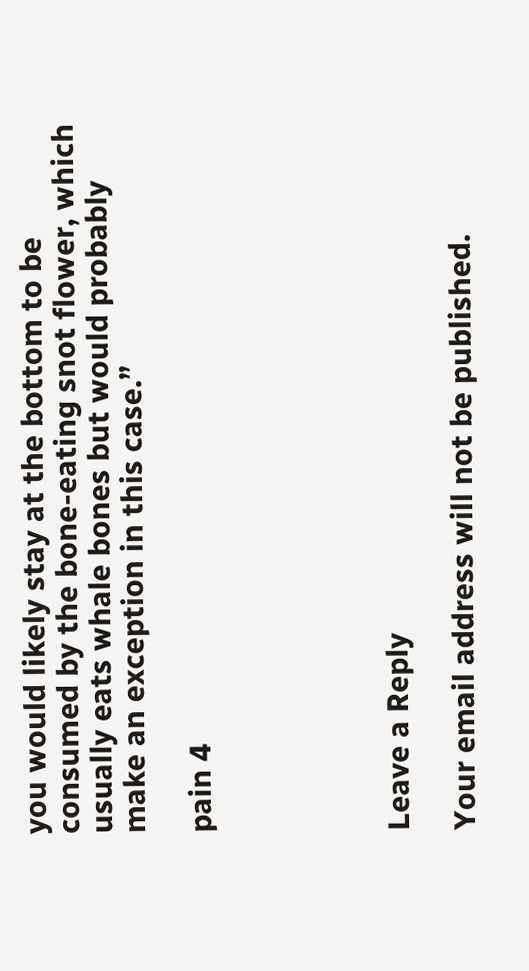you would likely stay at the bottom to be consumed by the bone-eating snot flower, which usually eats whale bones but would probably make an exception in this case.”

pain 4





Leave a Reply

Your email address will not be published.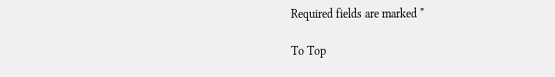Required fields are marked *

To Top